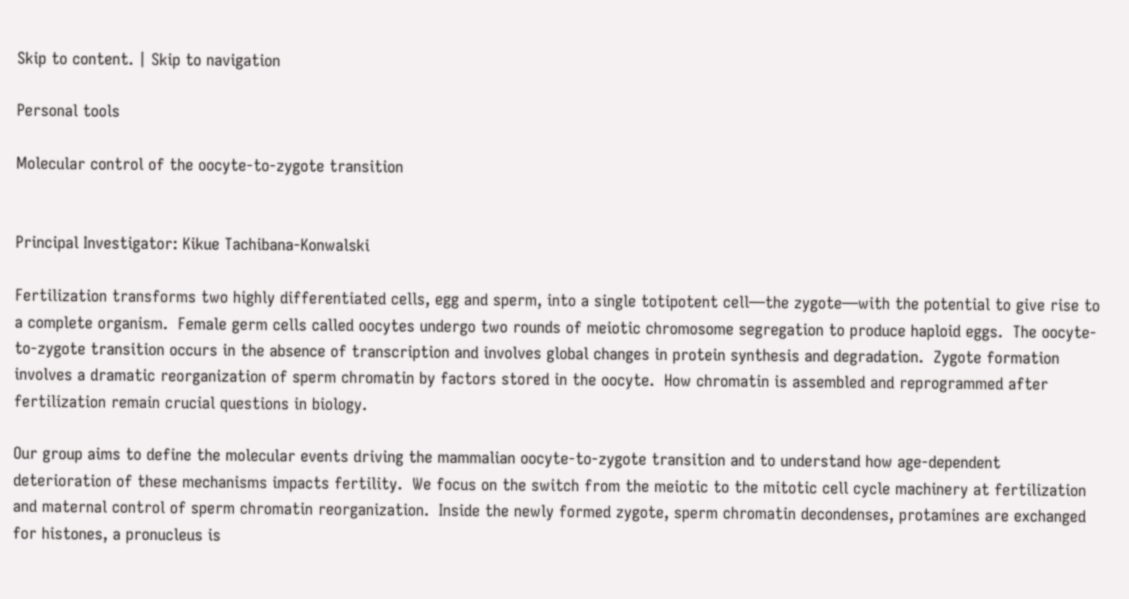Skip to content. | Skip to navigation

Personal tools

Molecular control of the oocyte-to-zygote transition


Principal Investigator: Kikue Tachibana-Konwalski

Fertilization transforms two highly differentiated cells, egg and sperm, into a single totipotent cell—the zygote—with the potential to give rise to a complete organism.  Female germ cells called oocytes undergo two rounds of meiotic chromosome segregation to produce haploid eggs.  The oocyte-to-zygote transition occurs in the absence of transcription and involves global changes in protein synthesis and degradation.  Zygote formation involves a dramatic reorganization of sperm chromatin by factors stored in the oocyte.  How chromatin is assembled and reprogrammed after fertilization remain crucial questions in biology.

Our group aims to define the molecular events driving the mammalian oocyte-to-zygote transition and to understand how age-dependent deterioration of these mechanisms impacts fertility.  We focus on the switch from the meiotic to the mitotic cell cycle machinery at fertilization and maternal control of sperm chromatin reorganization.  Inside the newly formed zygote, sperm chromatin decondenses, protamines are exchanged for histones, a pronucleus is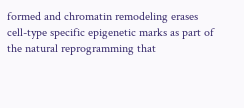formed and chromatin remodeling erases cell-type specific epigenetic marks as part of the natural reprogramming that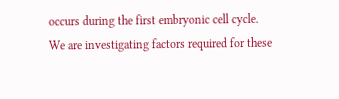occurs during the first embryonic cell cycle.  We are investigating factors required for these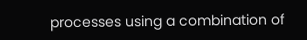processes using a combination of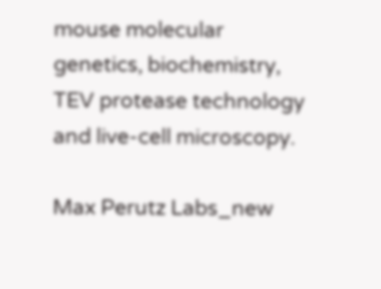mouse molecular genetics, biochemistry, TEV protease technology and live-cell microscopy.

Max Perutz Labs_new